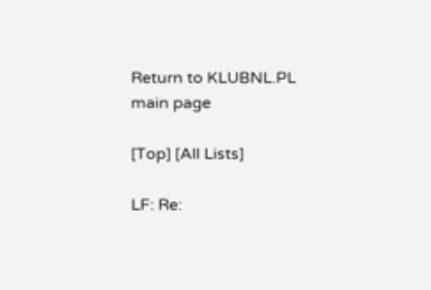Return to KLUBNL.PL main page

[Top] [All Lists]

LF: Re: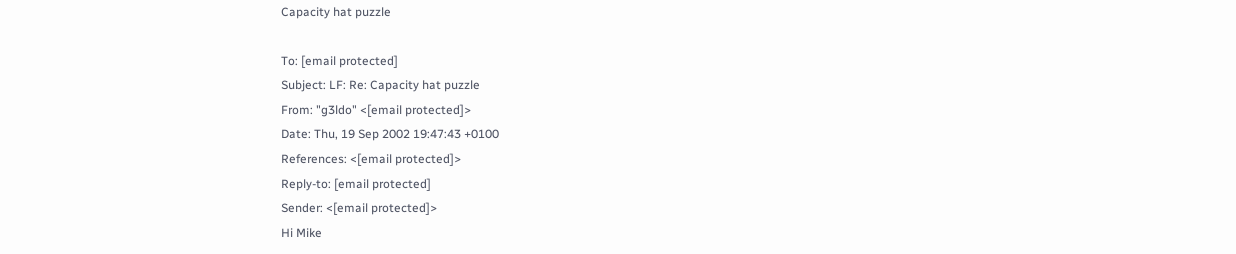Capacity hat puzzle

To: [email protected]
Subject: LF: Re: Capacity hat puzzle
From: "g3ldo" <[email protected]>
Date: Thu, 19 Sep 2002 19:47:43 +0100
References: <[email protected]>
Reply-to: [email protected]
Sender: <[email protected]>
Hi Mike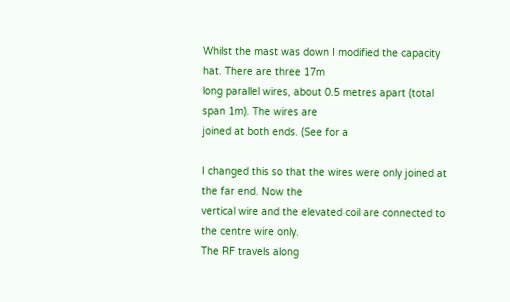Whilst the mast was down I modified the capacity hat. There are three 17m
long parallel wires, about 0.5 metres apart (total span 1m). The wires are
joined at both ends. (See for a

I changed this so that the wires were only joined at the far end. Now the
vertical wire and the elevated coil are connected to the centre wire only.
The RF travels along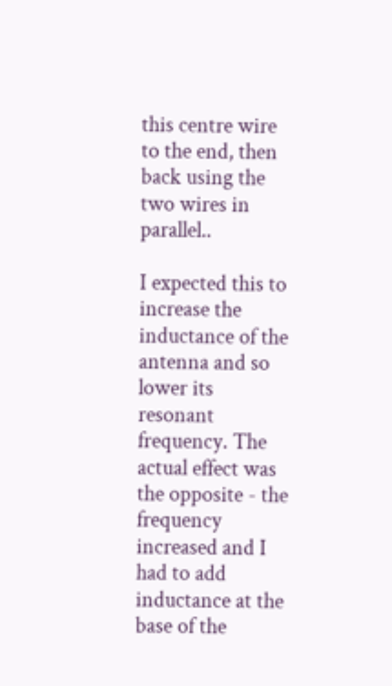this centre wire to the end, then back using the
two wires in parallel..

I expected this to increase the inductance of the antenna and so lower its
resonant frequency. The actual effect was the opposite - the frequency
increased and I had to add inductance at the base of the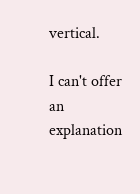vertical.

I can't offer an explanation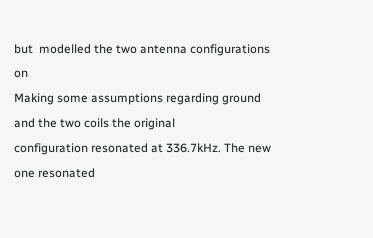but  modelled the two antenna configurations on
Making some assumptions regarding ground and the two coils the original
configuration resonated at 336.7kHz. The new one resonated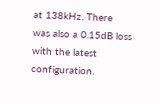at 138kHz. There
was also a 0.15dB loss with the latest configuration.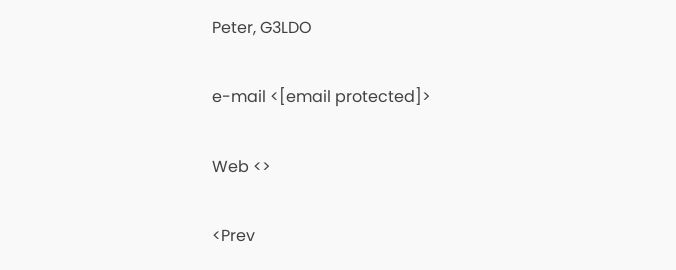Peter, G3LDO

e-mail <[email protected]>

Web <>

<Prev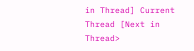in Thread] Current Thread [Next in Thread>